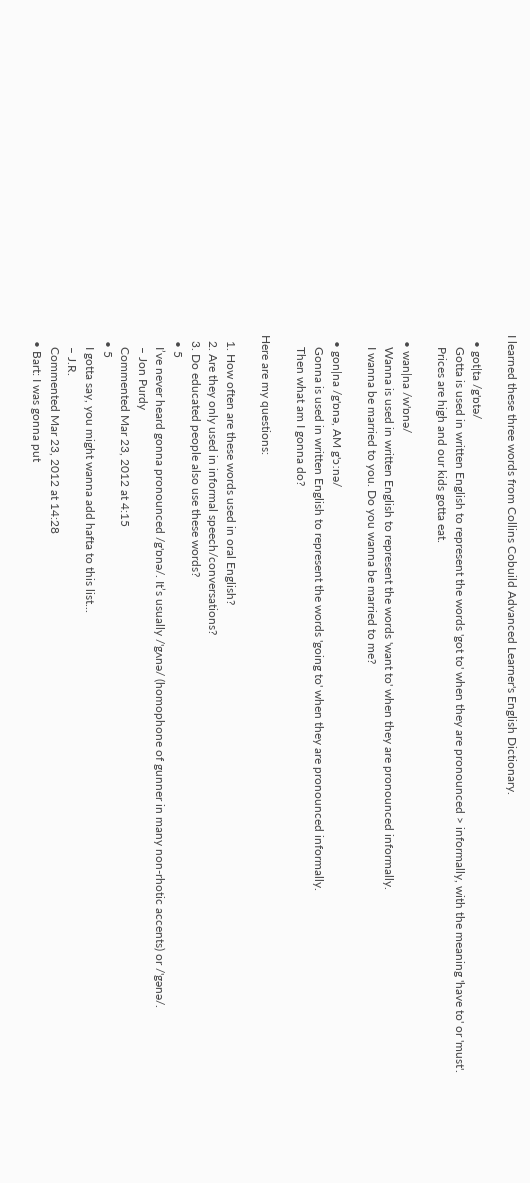I learned these three words from Collins Cobuild Advanced Learner's English Dictionary.

  • got|ta /g'ɒtə/
    Gotta is used in written English to represent the words 'got to' when they are pronounced > informally, with the meaning 'have to' or 'must'.
    Prices are high and our kids gotta eat.

  • wan|na /w'ɒnə/
    Wanna is used in written English to represent the words 'want to' when they are pronounced informally.
    I wanna be married to you. Do you wanna be married to me?

  • gon|na /g'ɒnə, AM g'ɔːnə/
    Gonna is used in written English to represent the words 'going to' when they are pronounced informally.
    Then what am I gonna do?

Here are my questions:

  1. How often are these words used in oral English?
  2. Are they only used in informal speech/conversations?
  3. Do educated people also use these words?
  • 5
    I’ve never heard gonna pronounced /g'ɒnə/. It’s usually /'gʌnə/ (homophone of gunner in many non-rhotic accents) or /'gənə/.
    – Jon Purdy
    Commented Mar 23, 2012 at 4:15
  • 5
    I gotta say, you might wanna add hafta to this list...
    – J.R.
    Commented Mar 23, 2012 at 14:28
  • Bart: I was gonna put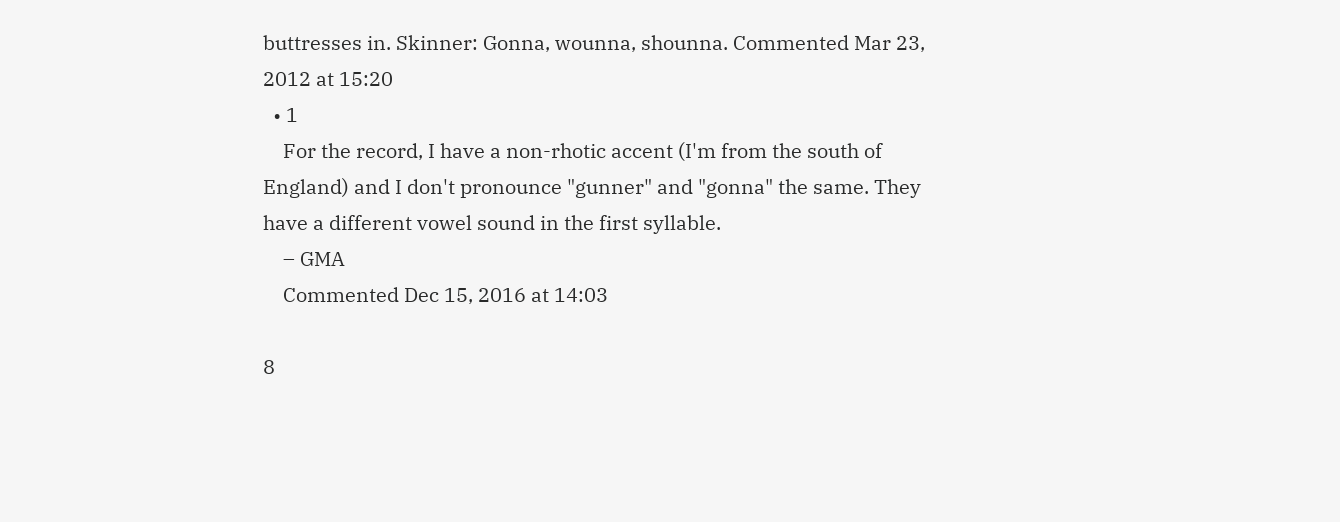buttresses in. Skinner: Gonna, wounna, shounna. Commented Mar 23, 2012 at 15:20
  • 1
    For the record, I have a non-rhotic accent (I'm from the south of England) and I don't pronounce "gunner" and "gonna" the same. They have a different vowel sound in the first syllable.
    – GMA
    Commented Dec 15, 2016 at 14:03

8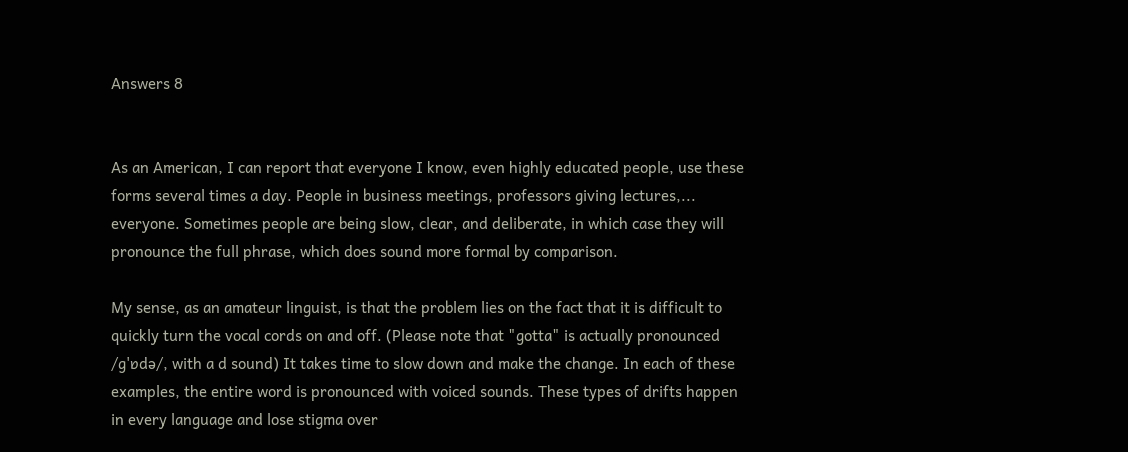Answers 8


As an American, I can report that everyone I know, even highly educated people, use these forms several times a day. People in business meetings, professors giving lectures,... everyone. Sometimes people are being slow, clear, and deliberate, in which case they will pronounce the full phrase, which does sound more formal by comparison.

My sense, as an amateur linguist, is that the problem lies on the fact that it is difficult to quickly turn the vocal cords on and off. (Please note that "gotta" is actually pronounced /g'ɒdə/, with a d sound) It takes time to slow down and make the change. In each of these examples, the entire word is pronounced with voiced sounds. These types of drifts happen in every language and lose stigma over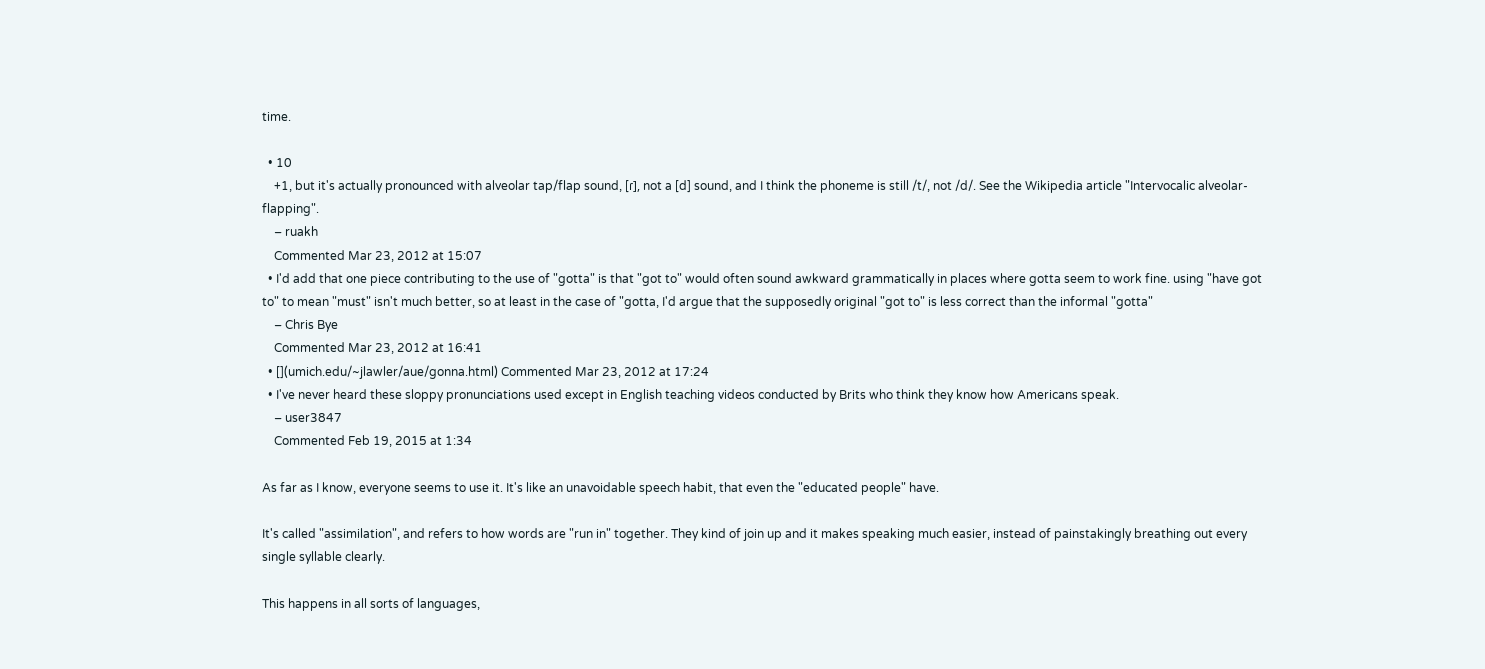time.

  • 10
    +1, but it's actually pronounced with alveolar tap/flap sound, [ɾ], not a [d] sound, and I think the phoneme is still /t/, not /d/. See the Wikipedia article "Intervocalic alveolar-flapping".
    – ruakh
    Commented Mar 23, 2012 at 15:07
  • I'd add that one piece contributing to the use of "gotta" is that "got to" would often sound awkward grammatically in places where gotta seem to work fine. using "have got to" to mean "must" isn't much better, so at least in the case of "gotta, I'd argue that the supposedly original "got to" is less correct than the informal "gotta"
    – Chris Bye
    Commented Mar 23, 2012 at 16:41
  • [](umich.edu/~jlawler/aue/gonna.html) Commented Mar 23, 2012 at 17:24
  • I've never heard these sloppy pronunciations used except in English teaching videos conducted by Brits who think they know how Americans speak.
    – user3847
    Commented Feb 19, 2015 at 1:34

As far as I know, everyone seems to use it. It's like an unavoidable speech habit, that even the "educated people" have.

It's called "assimilation", and refers to how words are "run in" together. They kind of join up and it makes speaking much easier, instead of painstakingly breathing out every single syllable clearly.

This happens in all sorts of languages,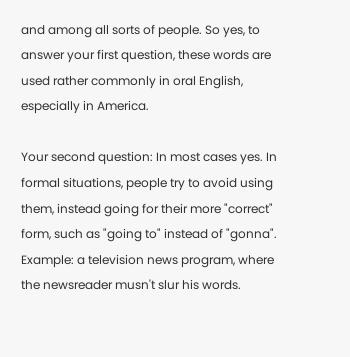and among all sorts of people. So yes, to answer your first question, these words are used rather commonly in oral English, especially in America.

Your second question: In most cases yes. In formal situations, people try to avoid using them, instead going for their more "correct" form, such as "going to" instead of "gonna". Example: a television news program, where the newsreader musn't slur his words.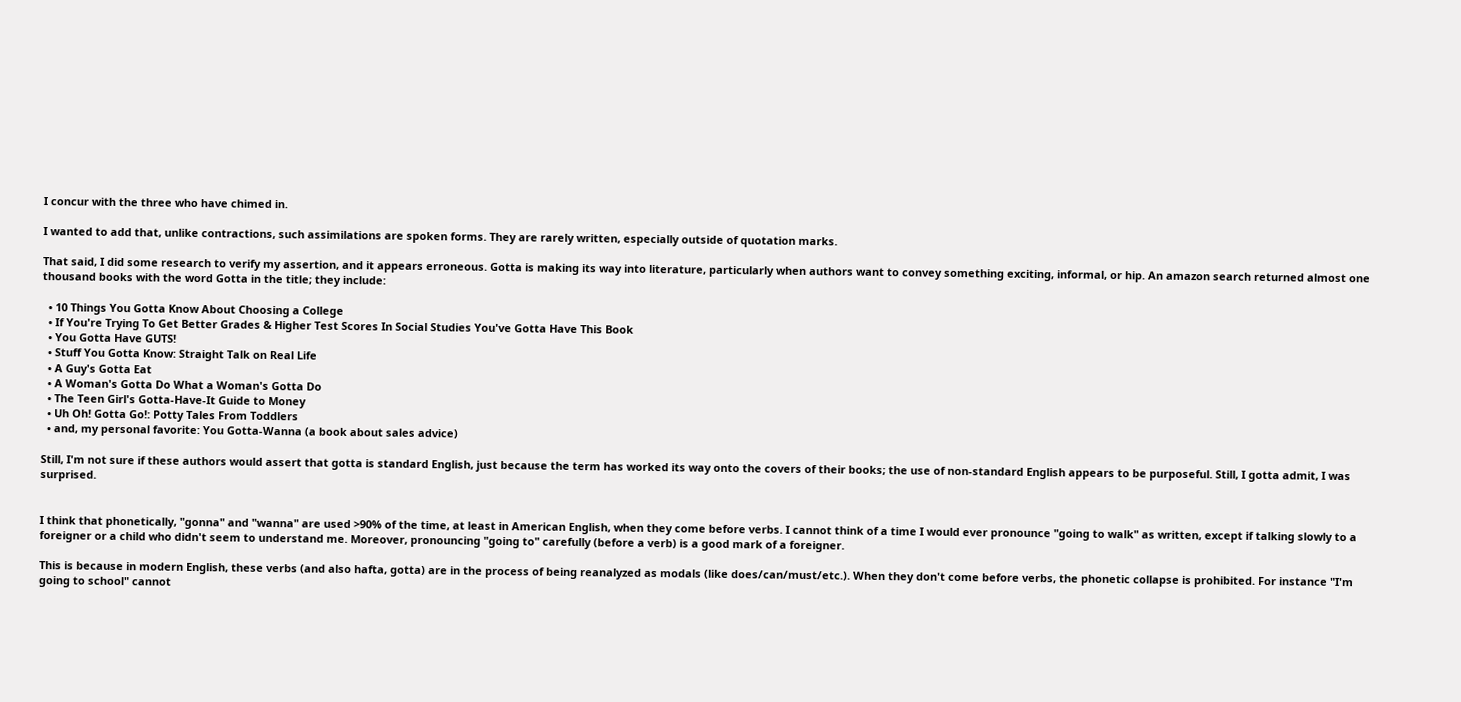I concur with the three who have chimed in.

I wanted to add that, unlike contractions, such assimilations are spoken forms. They are rarely written, especially outside of quotation marks.

That said, I did some research to verify my assertion, and it appears erroneous. Gotta is making its way into literature, particularly when authors want to convey something exciting, informal, or hip. An amazon search returned almost one thousand books with the word Gotta in the title; they include:

  • 10 Things You Gotta Know About Choosing a College
  • If You're Trying To Get Better Grades & Higher Test Scores In Social Studies You've Gotta Have This Book
  • You Gotta Have GUTS!
  • Stuff You Gotta Know: Straight Talk on Real Life
  • A Guy's Gotta Eat
  • A Woman's Gotta Do What a Woman's Gotta Do
  • The Teen Girl's Gotta-Have-It Guide to Money
  • Uh Oh! Gotta Go!: Potty Tales From Toddlers
  • and, my personal favorite: You Gotta-Wanna (a book about sales advice)

Still, I'm not sure if these authors would assert that gotta is standard English, just because the term has worked its way onto the covers of their books; the use of non-standard English appears to be purposeful. Still, I gotta admit, I was surprised.


I think that phonetically, "gonna" and "wanna" are used >90% of the time, at least in American English, when they come before verbs. I cannot think of a time I would ever pronounce "going to walk" as written, except if talking slowly to a foreigner or a child who didn't seem to understand me. Moreover, pronouncing "going to" carefully (before a verb) is a good mark of a foreigner.

This is because in modern English, these verbs (and also hafta, gotta) are in the process of being reanalyzed as modals (like does/can/must/etc.). When they don't come before verbs, the phonetic collapse is prohibited. For instance "I'm going to school" cannot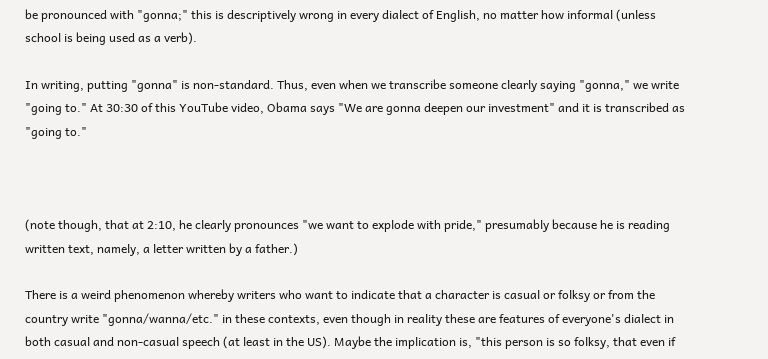be pronounced with "gonna;" this is descriptively wrong in every dialect of English, no matter how informal (unless school is being used as a verb).

In writing, putting "gonna" is non-standard. Thus, even when we transcribe someone clearly saying "gonna," we write "going to." At 30:30 of this YouTube video, Obama says "We are gonna deepen our investment" and it is transcribed as "going to."



(note though, that at 2:10, he clearly pronounces "we want to explode with pride," presumably because he is reading written text, namely, a letter written by a father.)

There is a weird phenomenon whereby writers who want to indicate that a character is casual or folksy or from the country write "gonna/wanna/etc." in these contexts, even though in reality these are features of everyone's dialect in both casual and non-casual speech (at least in the US). Maybe the implication is, "this person is so folksy, that even if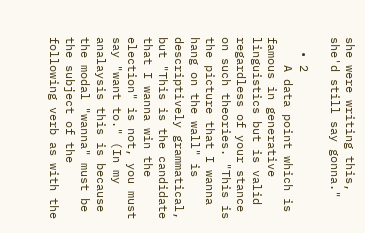she were writing this, she'd still say gonna."

  • 2
    A data point which is famous in generative linguistics but is valid regardless of your stance on such theories. "This is the picture that I wanna hang on the wall" is descriptively grammatical, but "This is the candidate that I wanna win the election" is not, you must say "want to." (In my analaysis this is because the modal "wanna" must be the subject of the following verb as with the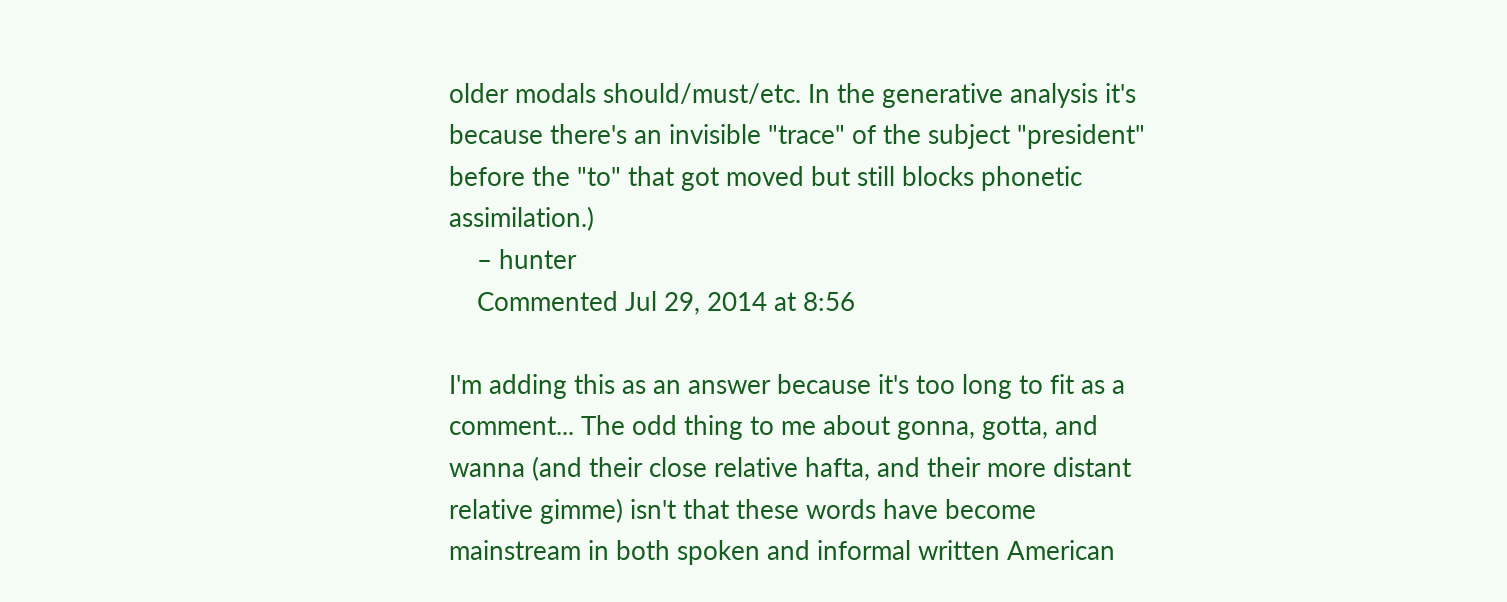older modals should/must/etc. In the generative analysis it's because there's an invisible "trace" of the subject "president" before the "to" that got moved but still blocks phonetic assimilation.)
    – hunter
    Commented Jul 29, 2014 at 8:56

I'm adding this as an answer because it's too long to fit as a comment... The odd thing to me about gonna, gotta, and wanna (and their close relative hafta, and their more distant relative gimme) isn't that these words have become mainstream in both spoken and informal written American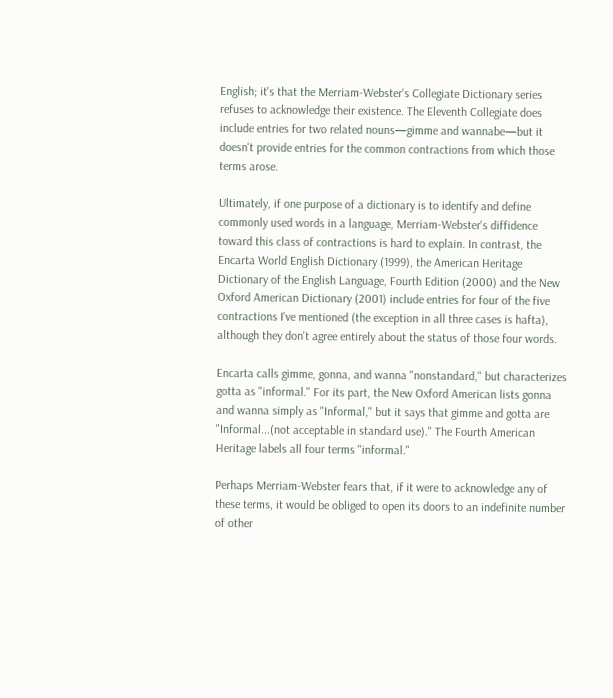English; it's that the Merriam-Webster's Collegiate Dictionary series refuses to acknowledge their existence. The Eleventh Collegiate does include entries for two related nouns—gimme and wannabe—but it doesn't provide entries for the common contractions from which those terms arose.

Ultimately, if one purpose of a dictionary is to identify and define commonly used words in a language, Merriam-Webster's diffidence toward this class of contractions is hard to explain. In contrast, the Encarta World English Dictionary (1999), the American Heritage Dictionary of the English Language, Fourth Edition (2000) and the New Oxford American Dictionary (2001) include entries for four of the five contractions I've mentioned (the exception in all three cases is hafta), although they don't agree entirely about the status of those four words.

Encarta calls gimme, gonna, and wanna "nonstandard," but characterizes gotta as "informal." For its part, the New Oxford American lists gonna and wanna simply as "Informal," but it says that gimme and gotta are "Informal...(not acceptable in standard use)." The Fourth American Heritage labels all four terms "informal."

Perhaps Merriam-Webster fears that, if it were to acknowledge any of these terms, it would be obliged to open its doors to an indefinite number of other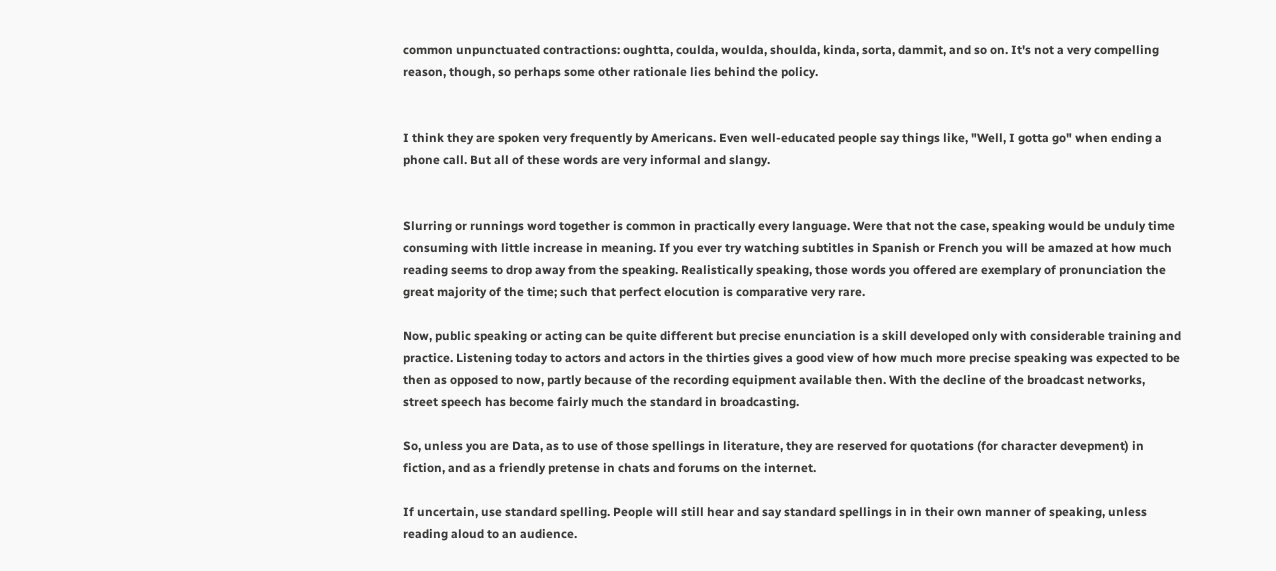common unpunctuated contractions: oughtta, coulda, woulda, shoulda, kinda, sorta, dammit, and so on. It's not a very compelling reason, though, so perhaps some other rationale lies behind the policy.


I think they are spoken very frequently by Americans. Even well-educated people say things like, "Well, I gotta go" when ending a phone call. But all of these words are very informal and slangy.


Slurring or runnings word together is common in practically every language. Were that not the case, speaking would be unduly time consuming with little increase in meaning. If you ever try watching subtitles in Spanish or French you will be amazed at how much reading seems to drop away from the speaking. Realistically speaking, those words you offered are exemplary of pronunciation the great majority of the time; such that perfect elocution is comparative very rare.

Now, public speaking or acting can be quite different but precise enunciation is a skill developed only with considerable training and practice. Listening today to actors and actors in the thirties gives a good view of how much more precise speaking was expected to be then as opposed to now, partly because of the recording equipment available then. With the decline of the broadcast networks, street speech has become fairly much the standard in broadcasting.

So, unless you are Data, as to use of those spellings in literature, they are reserved for quotations (for character devepment) in fiction, and as a friendly pretense in chats and forums on the internet.

If uncertain, use standard spelling. People will still hear and say standard spellings in in their own manner of speaking, unless reading aloud to an audience.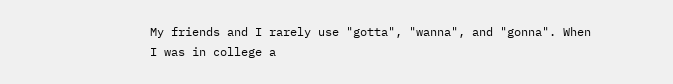My friends and I rarely use "gotta", "wanna", and "gonna". When I was in college a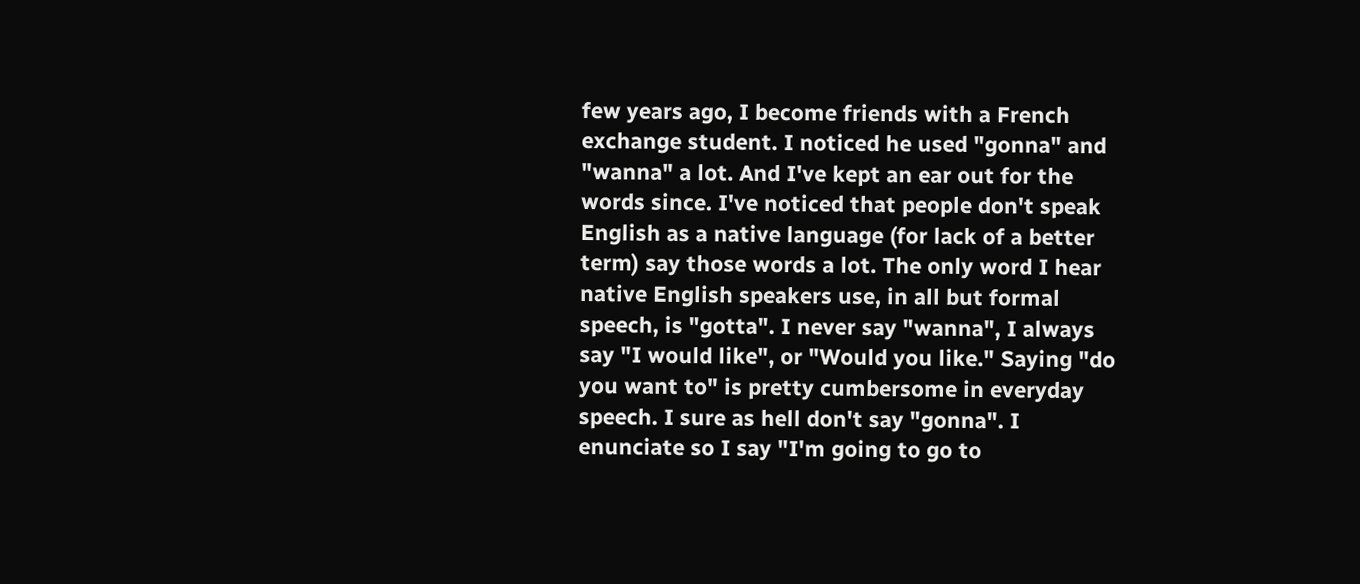few years ago, I become friends with a French exchange student. I noticed he used "gonna" and "wanna" a lot. And I've kept an ear out for the words since. I've noticed that people don't speak English as a native language (for lack of a better term) say those words a lot. The only word I hear native English speakers use, in all but formal speech, is "gotta". I never say "wanna", I always say "I would like", or "Would you like." Saying "do you want to" is pretty cumbersome in everyday speech. I sure as hell don't say "gonna". I enunciate so I say "I'm going to go to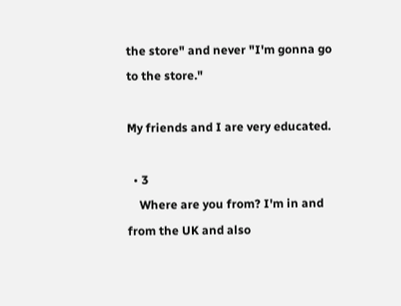the store" and never "I'm gonna go to the store."

My friends and I are very educated.

  • 3
    Where are you from? I'm in and from the UK and also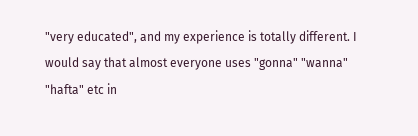"very educated", and my experience is totally different. I would say that almost everyone uses "gonna" "wanna" "hafta" etc in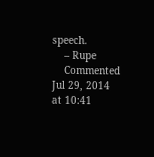speech.
    – Rupe
    Commented Jul 29, 2014 at 10:41